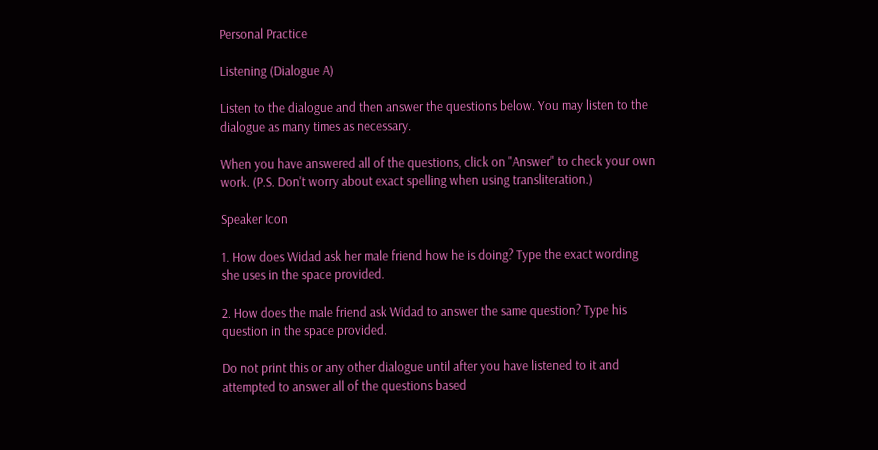Personal Practice

Listening (Dialogue A)

Listen to the dialogue and then answer the questions below. You may listen to the dialogue as many times as necessary.

When you have answered all of the questions, click on "Answer" to check your own work. (P.S. Don't worry about exact spelling when using transliteration.)

Speaker Icon

1. How does Widad ask her male friend how he is doing? Type the exact wording she uses in the space provided.

2. How does the male friend ask Widad to answer the same question? Type his question in the space provided.

Do not print this or any other dialogue until after you have listened to it and attempted to answer all of the questions based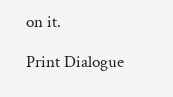on it.

Print Dialogue